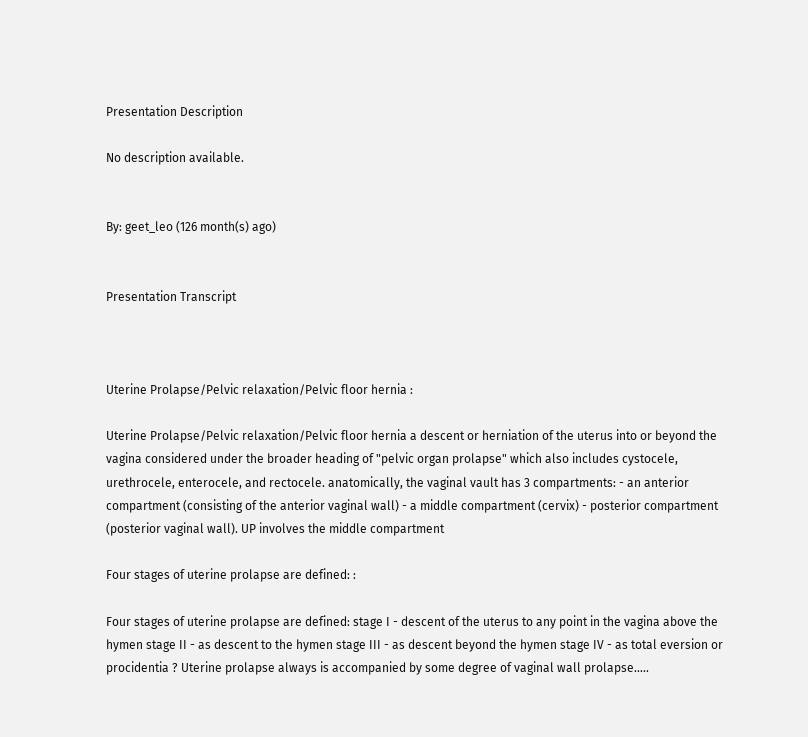Presentation Description

No description available.


By: geet_leo (126 month(s) ago)


Presentation Transcript



Uterine Prolapse/Pelvic relaxation/Pelvic floor hernia :

Uterine Prolapse/Pelvic relaxation/Pelvic floor hernia a descent or herniation of the uterus into or beyond the vagina considered under the broader heading of "pelvic organ prolapse" which also includes cystocele, urethrocele, enterocele, and rectocele. anatomically, the vaginal vault has 3 compartments: - an anterior compartment (consisting of the anterior vaginal wall) - a middle compartment (cervix) - posterior compartment (posterior vaginal wall). UP involves the middle compartment

Four stages of uterine prolapse are defined: :

Four stages of uterine prolapse are defined: stage I - descent of the uterus to any point in the vagina above the hymen stage II - as descent to the hymen stage III - as descent beyond the hymen stage IV - as total eversion or procidentia ? Uterine prolapse always is accompanied by some degree of vaginal wall prolapse…..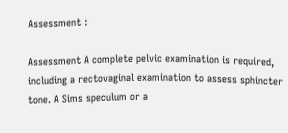Assessment :

Assessment A complete pelvic examination is required, including a rectovaginal examination to assess sphincter tone. A Sims speculum or a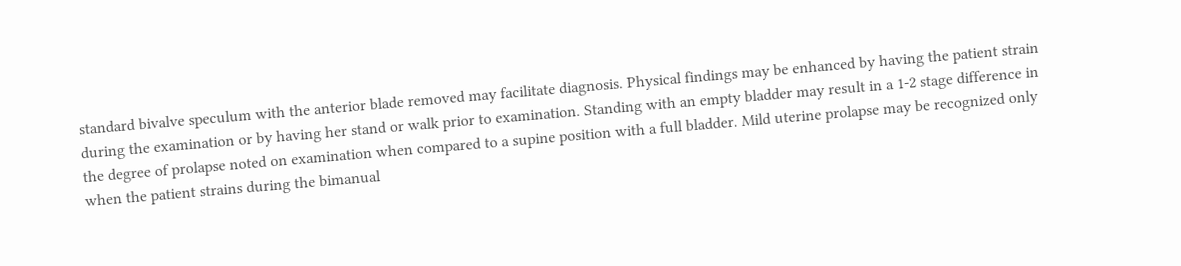standard bivalve speculum with the anterior blade removed may facilitate diagnosis. Physical findings may be enhanced by having the patient strain during the examination or by having her stand or walk prior to examination. Standing with an empty bladder may result in a 1-2 stage difference in the degree of prolapse noted on examination when compared to a supine position with a full bladder. Mild uterine prolapse may be recognized only when the patient strains during the bimanual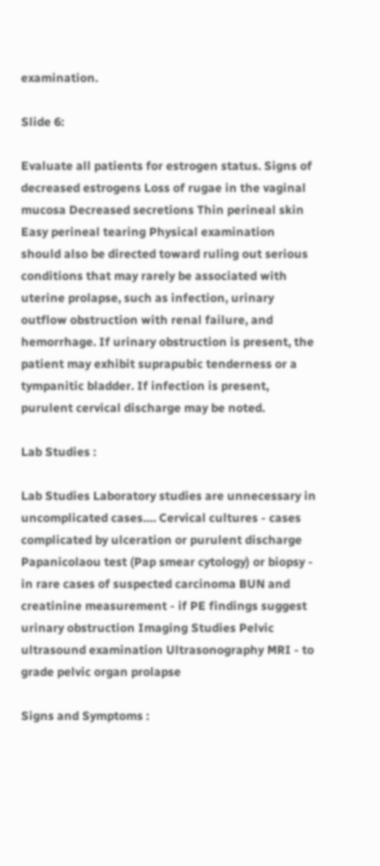examination.

Slide 6:

Evaluate all patients for estrogen status. Signs of decreased estrogens Loss of rugae in the vaginal mucosa Decreased secretions Thin perineal skin Easy perineal tearing Physical examination should also be directed toward ruling out serious conditions that may rarely be associated with uterine prolapse, such as infection, urinary outflow obstruction with renal failure, and hemorrhage. If urinary obstruction is present, the patient may exhibit suprapubic tenderness or a tympanitic bladder. If infection is present, purulent cervical discharge may be noted.

Lab Studies :

Lab Studies Laboratory studies are unnecessary in uncomplicated cases…. Cervical cultures - cases complicated by ulceration or purulent discharge Papanicolaou test (Pap smear cytology) or biopsy - in rare cases of suspected carcinoma BUN and creatinine measurement - if PE findings suggest urinary obstruction Imaging Studies Pelvic ultrasound examination Ultrasonography MRI - to grade pelvic organ prolapse

Signs and Symptoms :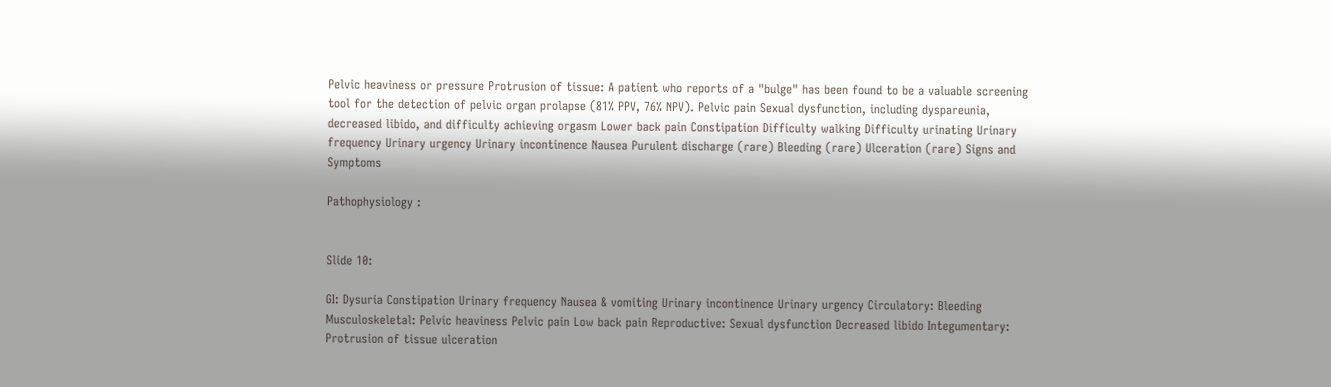Pelvic heaviness or pressure Protrusion of tissue: A patient who reports of a "bulge" has been found to be a valuable screening tool for the detection of pelvic organ prolapse (81% PPV, 76% NPV). Pelvic pain Sexual dysfunction, including dyspareunia, decreased libido, and difficulty achieving orgasm Lower back pain Constipation Difficulty walking Difficulty urinating Urinary frequency Urinary urgency Urinary incontinence Nausea Purulent discharge (rare) Bleeding (rare) Ulceration (rare) Signs and Symptoms

Pathophysiology :


Slide 10:

GI: Dysuria Constipation Urinary frequency Nausea & vomiting Urinary incontinence Urinary urgency Circulatory: Bleeding Musculoskeletal: Pelvic heaviness Pelvic pain Low back pain Reproductive: Sexual dysfunction Decreased libido Integumentary: Protrusion of tissue ulceration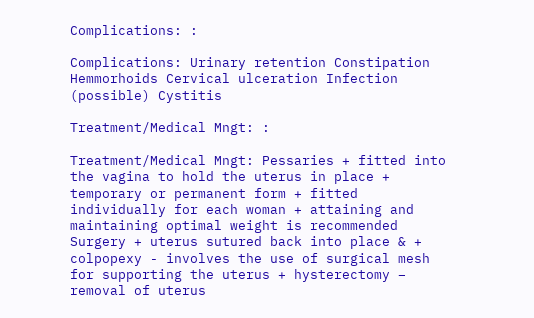Complications: :

Complications: Urinary retention Constipation Hemmorhoids Cervical ulceration Infection (possible) Cystitis

Treatment/Medical Mngt: :

Treatment/Medical Mngt: Pessaries + fitted into the vagina to hold the uterus in place + temporary or permanent form + fitted individually for each woman + attaining and maintaining optimal weight is recommended Surgery + uterus sutured back into place & + colpopexy - involves the use of surgical mesh for supporting the uterus + hysterectomy – removal of uterus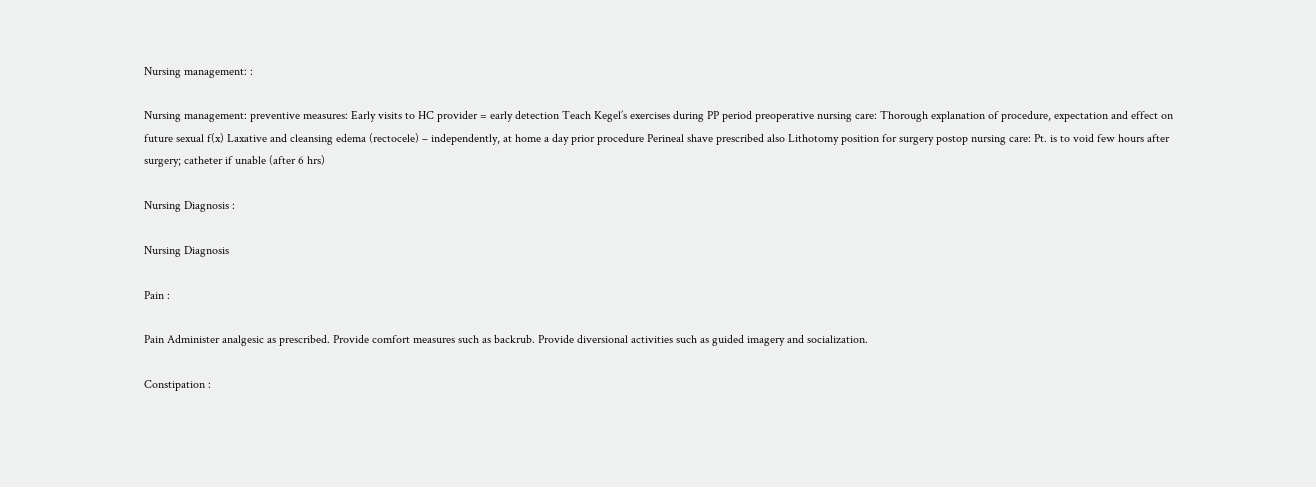Nursing management: :

Nursing management: preventive measures: Early visits to HC provider = early detection Teach Kegel’s exercises during PP period preoperative nursing care: Thorough explanation of procedure, expectation and effect on future sexual f(x) Laxative and cleansing edema (rectocele) – independently, at home a day prior procedure Perineal shave prescribed also Lithotomy position for surgery postop nursing care: Pt. is to void few hours after surgery; catheter if unable (after 6 hrs)

Nursing Diagnosis :

Nursing Diagnosis

Pain :

Pain Administer analgesic as prescribed. Provide comfort measures such as backrub. Provide diversional activities such as guided imagery and socialization.

Constipation :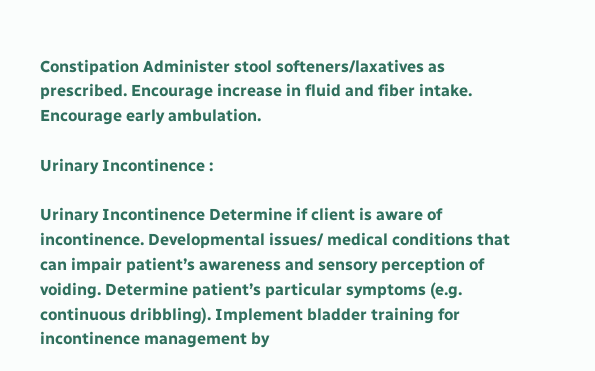Constipation Administer stool softeners/laxatives as prescribed. Encourage increase in fluid and fiber intake. Encourage early ambulation.

Urinary Incontinence :

Urinary Incontinence Determine if client is aware of incontinence. Developmental issues/ medical conditions that can impair patient’s awareness and sensory perception of voiding. Determine patient’s particular symptoms (e.g. continuous dribbling). Implement bladder training for incontinence management by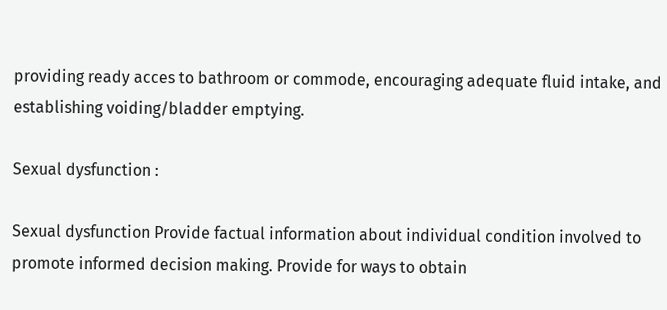providing ready acces to bathroom or commode, encouraging adequate fluid intake, and establishing voiding/bladder emptying.

Sexual dysfunction :

Sexual dysfunction Provide factual information about individual condition involved to promote informed decision making. Provide for ways to obtain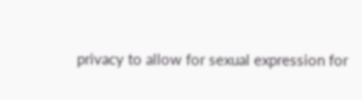privacy to allow for sexual expression for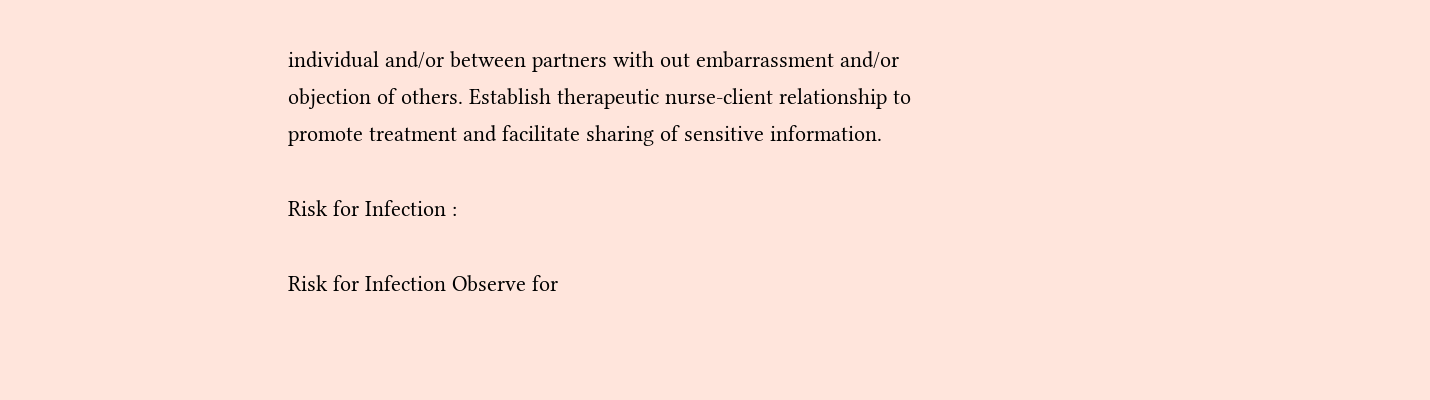individual and/or between partners with out embarrassment and/or objection of others. Establish therapeutic nurse-client relationship to promote treatment and facilitate sharing of sensitive information.

Risk for Infection :

Risk for Infection Observe for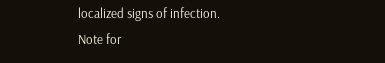localized signs of infection. Note for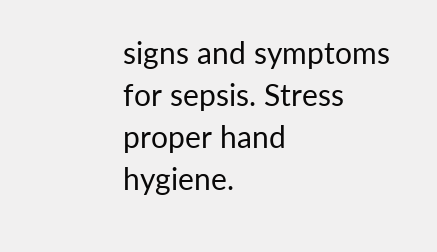signs and symptoms for sepsis. Stress proper hand hygiene.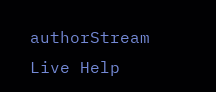authorStream Live Help